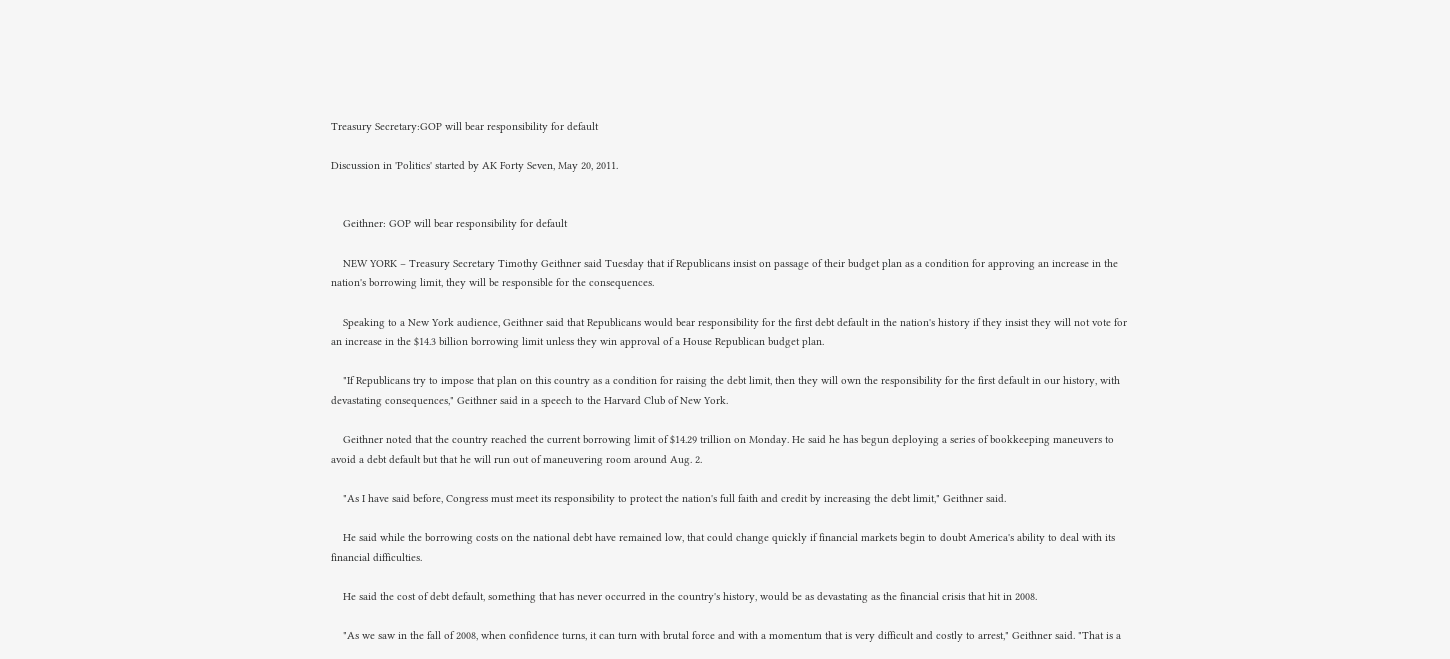Treasury Secretary:GOP will bear responsibility for default

Discussion in 'Politics' started by AK Forty Seven, May 20, 2011.


    Geithner: GOP will bear responsibility for default

    NEW YORK – Treasury Secretary Timothy Geithner said Tuesday that if Republicans insist on passage of their budget plan as a condition for approving an increase in the nation's borrowing limit, they will be responsible for the consequences.

    Speaking to a New York audience, Geithner said that Republicans would bear responsibility for the first debt default in the nation's history if they insist they will not vote for an increase in the $14.3 billion borrowing limit unless they win approval of a House Republican budget plan.

    "If Republicans try to impose that plan on this country as a condition for raising the debt limit, then they will own the responsibility for the first default in our history, with devastating consequences," Geithner said in a speech to the Harvard Club of New York.

    Geithner noted that the country reached the current borrowing limit of $14.29 trillion on Monday. He said he has begun deploying a series of bookkeeping maneuvers to avoid a debt default but that he will run out of maneuvering room around Aug. 2.

    "As I have said before, Congress must meet its responsibility to protect the nation's full faith and credit by increasing the debt limit," Geithner said.

    He said while the borrowing costs on the national debt have remained low, that could change quickly if financial markets begin to doubt America's ability to deal with its financial difficulties.

    He said the cost of debt default, something that has never occurred in the country's history, would be as devastating as the financial crisis that hit in 2008.

    "As we saw in the fall of 2008, when confidence turns, it can turn with brutal force and with a momentum that is very difficult and costly to arrest," Geithner said. "That is a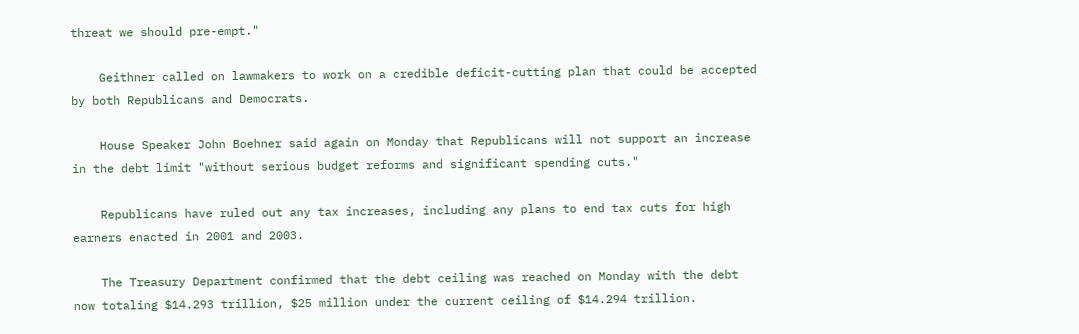threat we should pre-empt."

    Geithner called on lawmakers to work on a credible deficit-cutting plan that could be accepted by both Republicans and Democrats.

    House Speaker John Boehner said again on Monday that Republicans will not support an increase in the debt limit "without serious budget reforms and significant spending cuts."

    Republicans have ruled out any tax increases, including any plans to end tax cuts for high earners enacted in 2001 and 2003.

    The Treasury Department confirmed that the debt ceiling was reached on Monday with the debt now totaling $14.293 trillion, $25 million under the current ceiling of $14.294 trillion.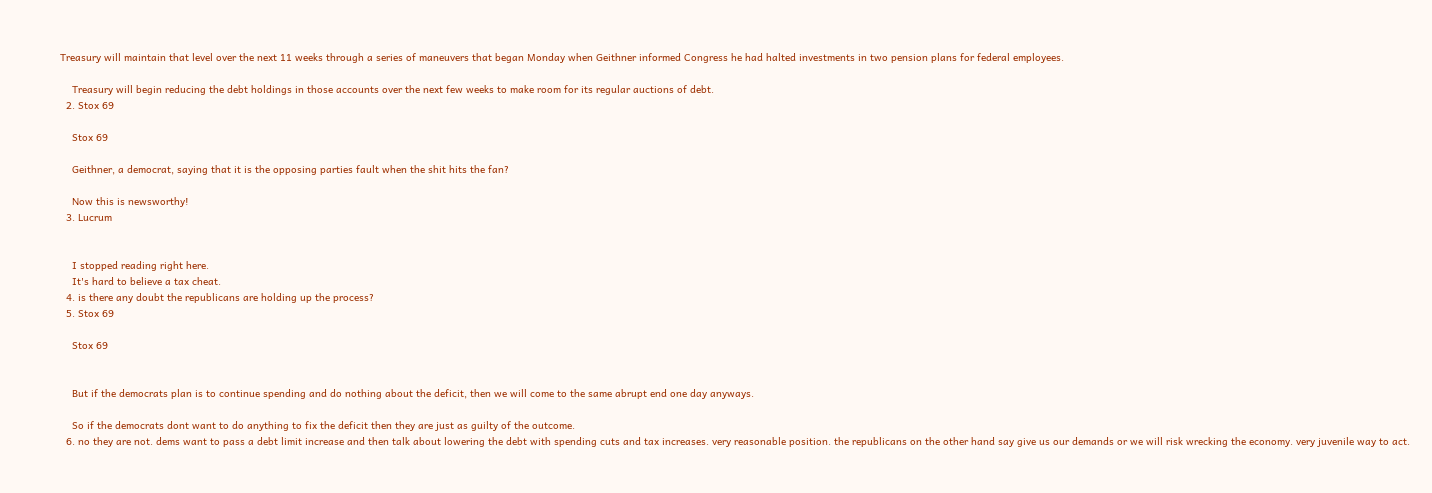Treasury will maintain that level over the next 11 weeks through a series of maneuvers that began Monday when Geithner informed Congress he had halted investments in two pension plans for federal employees.

    Treasury will begin reducing the debt holdings in those accounts over the next few weeks to make room for its regular auctions of debt.
  2. Stox 69

    Stox 69

    Geithner, a democrat, saying that it is the opposing parties fault when the shit hits the fan?

    Now this is newsworthy!
  3. Lucrum


    I stopped reading right here.
    It's hard to believe a tax cheat.
  4. is there any doubt the republicans are holding up the process?
  5. Stox 69

    Stox 69


    But if the democrats plan is to continue spending and do nothing about the deficit, then we will come to the same abrupt end one day anyways.

    So if the democrats dont want to do anything to fix the deficit then they are just as guilty of the outcome.
  6. no they are not. dems want to pass a debt limit increase and then talk about lowering the debt with spending cuts and tax increases. very reasonable position. the republicans on the other hand say give us our demands or we will risk wrecking the economy. very juvenile way to act.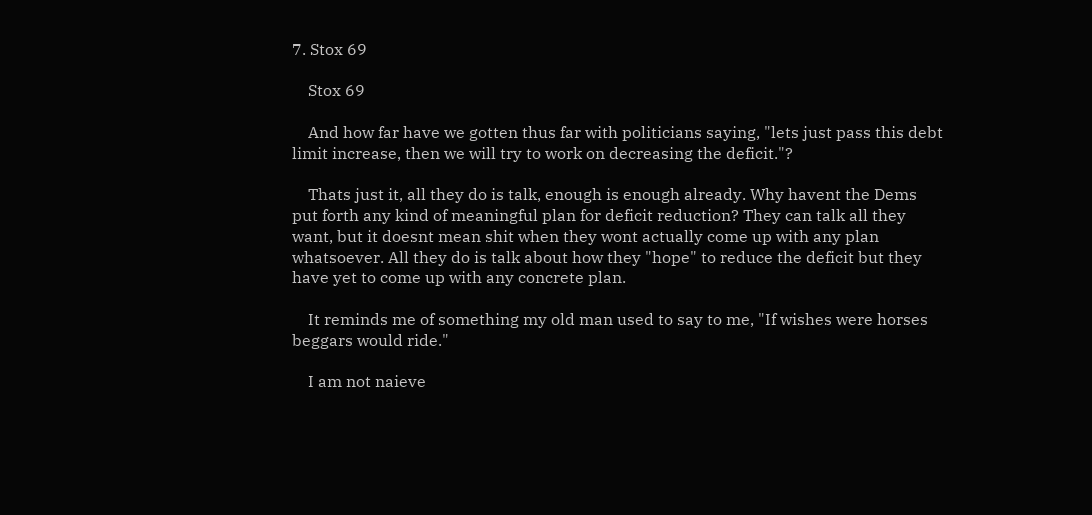7. Stox 69

    Stox 69

    And how far have we gotten thus far with politicians saying, "lets just pass this debt limit increase, then we will try to work on decreasing the deficit."?

    Thats just it, all they do is talk, enough is enough already. Why havent the Dems put forth any kind of meaningful plan for deficit reduction? They can talk all they want, but it doesnt mean shit when they wont actually come up with any plan whatsoever. All they do is talk about how they "hope" to reduce the deficit but they have yet to come up with any concrete plan.

    It reminds me of something my old man used to say to me, "If wishes were horses beggars would ride."

    I am not naieve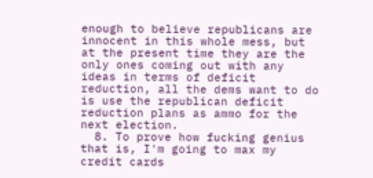enough to believe republicans are innocent in this whole mess, but at the present time they are the only ones coming out with any ideas in terms of deficit reduction, all the dems want to do is use the republican deficit reduction plans as ammo for the next election.
  8. To prove how fucking genius that is, I'm going to max my credit cards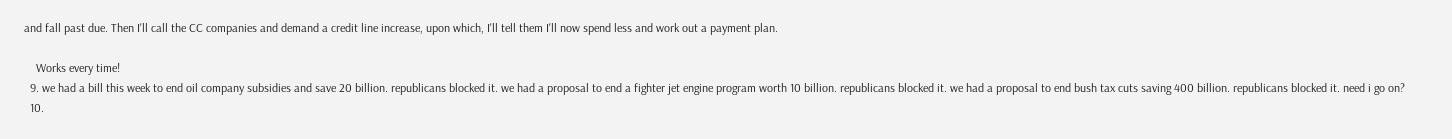and fall past due. Then I'll call the CC companies and demand a credit line increase, upon which, I'll tell them I'll now spend less and work out a payment plan.

    Works every time!
  9. we had a bill this week to end oil company subsidies and save 20 billion. republicans blocked it. we had a proposal to end a fighter jet engine program worth 10 billion. republicans blocked it. we had a proposal to end bush tax cuts saving 400 billion. republicans blocked it. need i go on?
  10.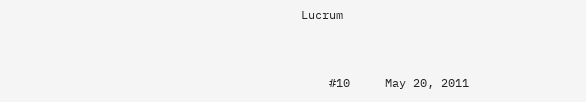Lucrum


    #10     May 20, 2011